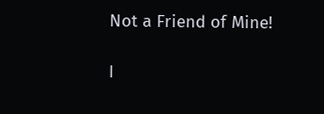Not a Friend of Mine!

I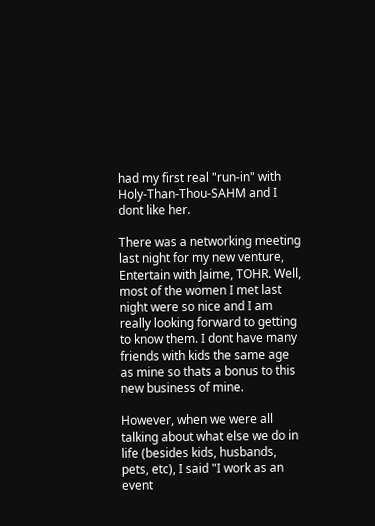had my first real "run-in" with Holy-Than-Thou-SAHM and I dont like her.

There was a networking meeting last night for my new venture, Entertain with Jaime, TOHR. Well, most of the women I met last night were so nice and I am really looking forward to getting to know them. I dont have many friends with kids the same age as mine so thats a bonus to this new business of mine.

However, when we were all talking about what else we do in life (besides kids, husbands, pets, etc), I said "I work as an event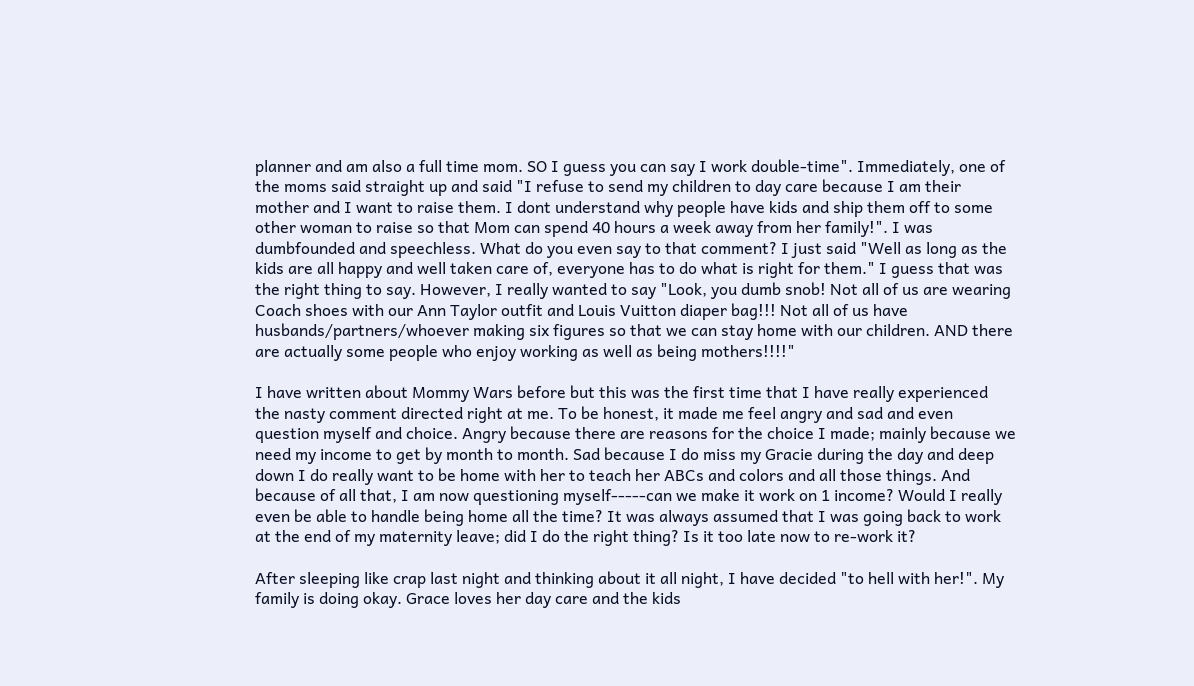planner and am also a full time mom. SO I guess you can say I work double-time". Immediately, one of the moms said straight up and said "I refuse to send my children to day care because I am their mother and I want to raise them. I dont understand why people have kids and ship them off to some other woman to raise so that Mom can spend 40 hours a week away from her family!". I was dumbfounded and speechless. What do you even say to that comment? I just said "Well as long as the kids are all happy and well taken care of, everyone has to do what is right for them." I guess that was the right thing to say. However, I really wanted to say "Look, you dumb snob! Not all of us are wearing Coach shoes with our Ann Taylor outfit and Louis Vuitton diaper bag!!! Not all of us have husbands/partners/whoever making six figures so that we can stay home with our children. AND there are actually some people who enjoy working as well as being mothers!!!!"

I have written about Mommy Wars before but this was the first time that I have really experienced the nasty comment directed right at me. To be honest, it made me feel angry and sad and even question myself and choice. Angry because there are reasons for the choice I made; mainly because we need my income to get by month to month. Sad because I do miss my Gracie during the day and deep down I do really want to be home with her to teach her ABCs and colors and all those things. And because of all that, I am now questioning myself-----can we make it work on 1 income? Would I really even be able to handle being home all the time? It was always assumed that I was going back to work at the end of my maternity leave; did I do the right thing? Is it too late now to re-work it?

After sleeping like crap last night and thinking about it all night, I have decided "to hell with her!". My family is doing okay. Grace loves her day care and the kids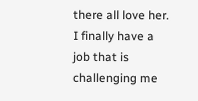there all love her. I finally have a job that is challenging me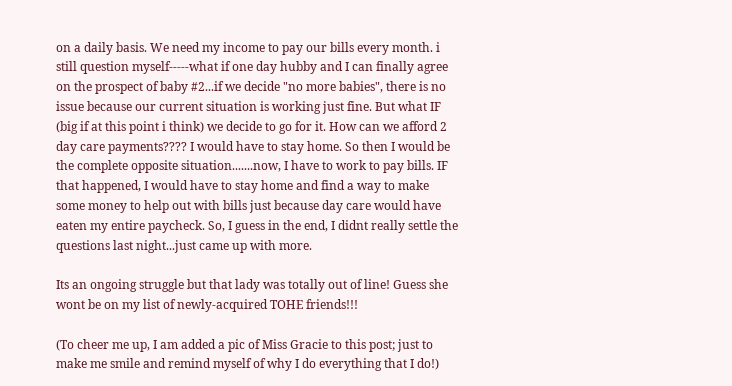on a daily basis. We need my income to pay our bills every month. i still question myself-----what if one day hubby and I can finally agree on the prospect of baby #2...if we decide "no more babies", there is no issue because our current situation is working just fine. But what IF (big if at this point i think) we decide to go for it. How can we afford 2 day care payments???? I would have to stay home. So then I would be the complete opposite situation.......now, I have to work to pay bills. IF that happened, I would have to stay home and find a way to make some money to help out with bills just because day care would have eaten my entire paycheck. So, I guess in the end, I didnt really settle the questions last night...just came up with more.

Its an ongoing struggle but that lady was totally out of line! Guess she wont be on my list of newly-acquired TOHE friends!!!

(To cheer me up, I am added a pic of Miss Gracie to this post; just to make me smile and remind myself of why I do everything that I do!)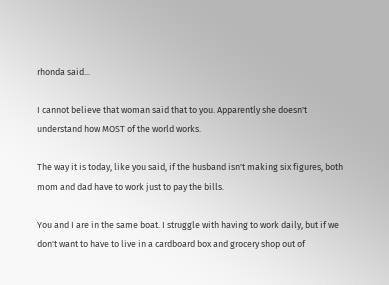rhonda said...

I cannot believe that woman said that to you. Apparently she doesn't understand how MOST of the world works.

The way it is today, like you said, if the husband isn't making six figures, both mom and dad have to work just to pay the bills.

You and I are in the same boat. I struggle with having to work daily, but if we don't want to have to live in a cardboard box and grocery shop out of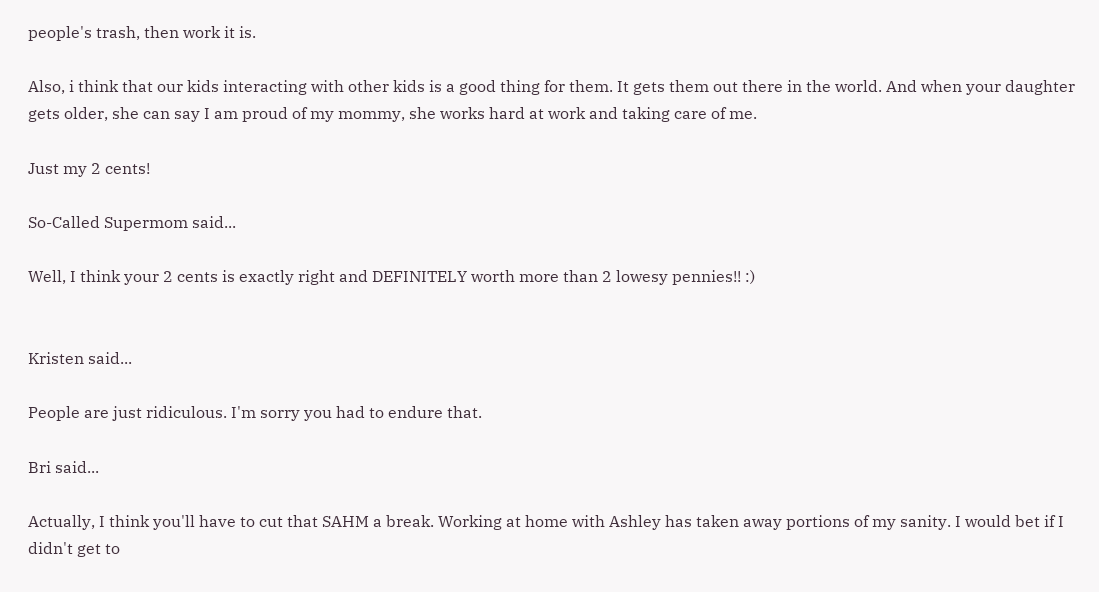people's trash, then work it is.

Also, i think that our kids interacting with other kids is a good thing for them. It gets them out there in the world. And when your daughter gets older, she can say I am proud of my mommy, she works hard at work and taking care of me.

Just my 2 cents!

So-Called Supermom said...

Well, I think your 2 cents is exactly right and DEFINITELY worth more than 2 lowesy pennies!! :)


Kristen said...

People are just ridiculous. I'm sorry you had to endure that.

Bri said...

Actually, I think you'll have to cut that SAHM a break. Working at home with Ashley has taken away portions of my sanity. I would bet if I didn't get to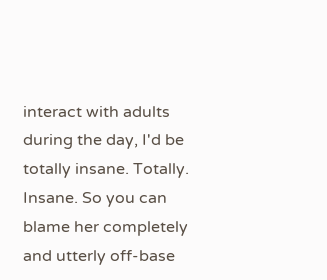interact with adults during the day, I'd be totally insane. Totally. Insane. So you can blame her completely and utterly off-base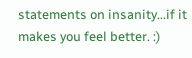statements on insanity...if it makes you feel better. :)